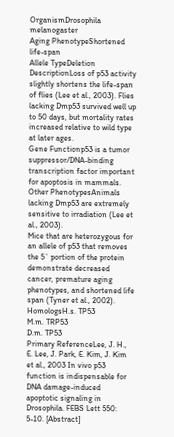OrganismDrosophila melanogaster
Aging PhenotypeShortened life-span
Allele TypeDeletion
DescriptionLoss of p53 activity slightly shortens the life-span of flies (Lee et al., 2003). Flies lacking Dmp53 survived well up to 50 days, but mortality rates increased relative to wild type at later ages.
Gene Functionp53 is a tumor suppressor/DNA-binding transcription factor important for apoptosis in mammals.
Other PhenotypesAnimals lacking Dmp53 are extremely sensitive to irradiation (Lee et al., 2003).
Mice that are heterozygous for an allele of p53 that removes the 5` portion of the protein demonstrate decreased cancer, premature aging phenotypes, and shortened life span (Tyner et al., 2002).
HomologsH.s. TP53
M.m. TRP53
D.m. TP53
Primary ReferenceLee, J. H., E. Lee, J. Park, E. Kim, J. Kim et al., 2003 In vivo p53 function is indispensable for DNA damage-induced apoptotic signaling in Drosophila. FEBS Lett 550: 5-10. [Abstract]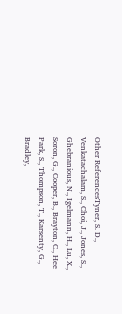Other ReferencesTyner, S. D., Venkatachalam, S., Choi, J., Jones, S., Ghebranious, N., Igelmann, H., Lu, X., Soron, G., Cooper, B., Brayton, C., Hee Park, S., Thompson, T., Karsenty, G., Bradley,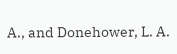A., and Donehower, L. A.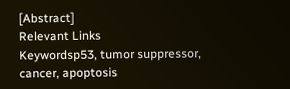[Abstract]
Relevant Links
Keywordsp53, tumor suppressor, cancer, apoptosis